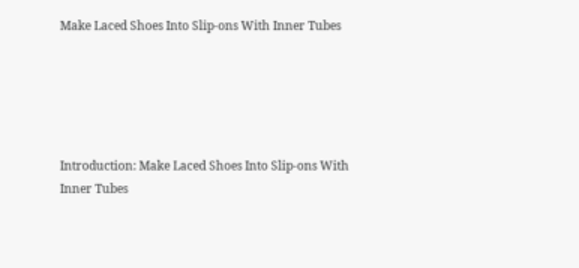Make Laced Shoes Into Slip-ons With Inner Tubes





Introduction: Make Laced Shoes Into Slip-ons With Inner Tubes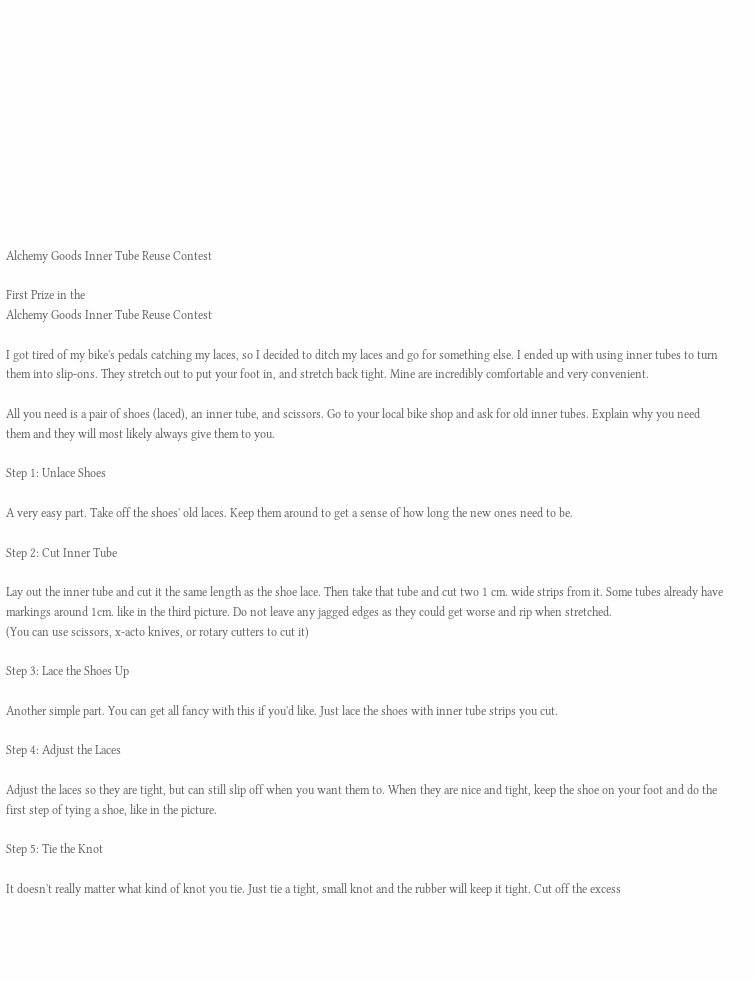Alchemy Goods Inner Tube Reuse Contest

First Prize in the
Alchemy Goods Inner Tube Reuse Contest

I got tired of my bike's pedals catching my laces, so I decided to ditch my laces and go for something else. I ended up with using inner tubes to turn them into slip-ons. They stretch out to put your foot in, and stretch back tight. Mine are incredibly comfortable and very convenient.

All you need is a pair of shoes (laced), an inner tube, and scissors. Go to your local bike shop and ask for old inner tubes. Explain why you need them and they will most likely always give them to you.

Step 1: Unlace Shoes

A very easy part. Take off the shoes' old laces. Keep them around to get a sense of how long the new ones need to be.

Step 2: Cut Inner Tube

Lay out the inner tube and cut it the same length as the shoe lace. Then take that tube and cut two 1 cm. wide strips from it. Some tubes already have markings around 1cm. like in the third picture. Do not leave any jagged edges as they could get worse and rip when stretched.
(You can use scissors, x-acto knives, or rotary cutters to cut it)

Step 3: Lace the Shoes Up

Another simple part. You can get all fancy with this if you'd like. Just lace the shoes with inner tube strips you cut.

Step 4: Adjust the Laces

Adjust the laces so they are tight, but can still slip off when you want them to. When they are nice and tight, keep the shoe on your foot and do the first step of tying a shoe, like in the picture.

Step 5: Tie the Knot

It doesn't really matter what kind of knot you tie. Just tie a tight, small knot and the rubber will keep it tight. Cut off the excess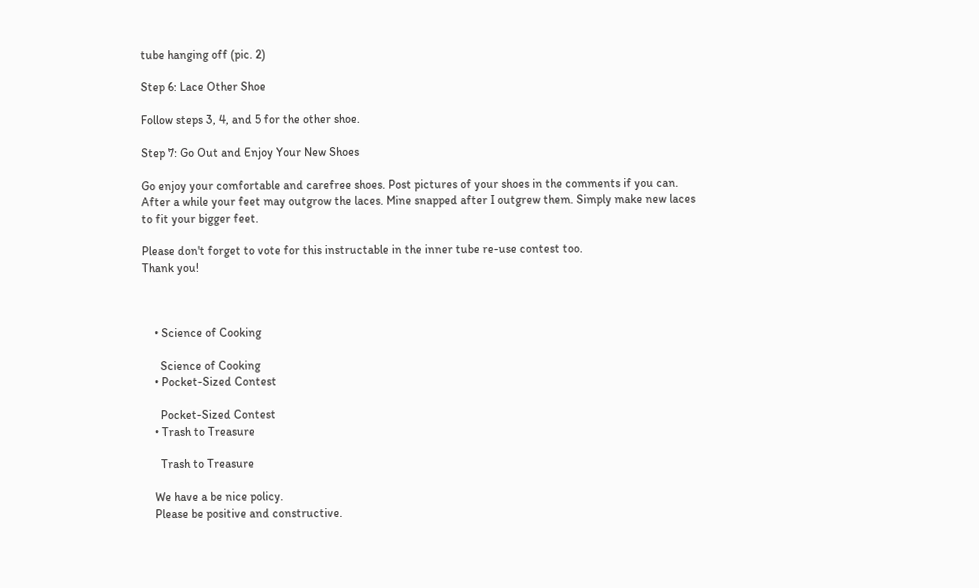tube hanging off (pic. 2)

Step 6: Lace Other Shoe

Follow steps 3, 4, and 5 for the other shoe.

Step 7: Go Out and Enjoy Your New Shoes

Go enjoy your comfortable and carefree shoes. Post pictures of your shoes in the comments if you can. After a while your feet may outgrow the laces. Mine snapped after I outgrew them. Simply make new laces to fit your bigger feet.

Please don't forget to vote for this instructable in the inner tube re-use contest too.
Thank you!



    • Science of Cooking

      Science of Cooking
    • Pocket-Sized Contest

      Pocket-Sized Contest
    • Trash to Treasure

      Trash to Treasure

    We have a be nice policy.
    Please be positive and constructive.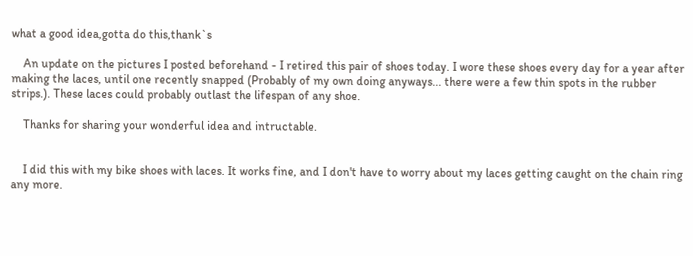what a good idea,gotta do this,thank`s

    An update on the pictures I posted beforehand - I retired this pair of shoes today. I wore these shoes every day for a year after making the laces, until one recently snapped (Probably of my own doing anyways... there were a few thin spots in the rubber strips.). These laces could probably outlast the lifespan of any shoe.

    Thanks for sharing your wonderful idea and intructable.


    I did this with my bike shoes with laces. It works fine, and I don't have to worry about my laces getting caught on the chain ring any more.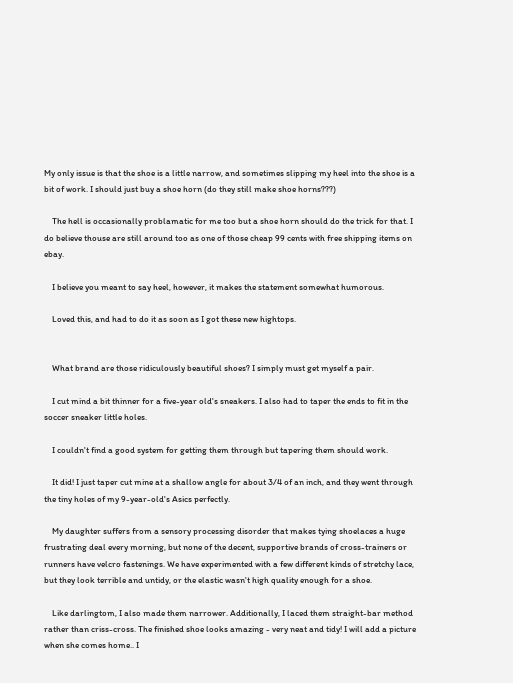My only issue is that the shoe is a little narrow, and sometimes slipping my heel into the shoe is a bit of work. I should just buy a shoe horn (do they still make shoe horns???)

    The hell is occasionally problamatic for me too but a shoe horn should do the trick for that. I do believe thouse are still around too as one of those cheap 99 cents with free shipping items on ebay.

    I believe you meant to say heel, however, it makes the statement somewhat humorous.

    Loved this, and had to do it as soon as I got these new hightops.


    What brand are those ridiculously beautiful shoes? I simply must get myself a pair.

    I cut mind a bit thinner for a five-year old's sneakers. I also had to taper the ends to fit in the soccer sneaker little holes.

    I couldn't find a good system for getting them through but tapering them should work.

    It did! I just taper cut mine at a shallow angle for about 3/4 of an inch, and they went through the tiny holes of my 9-year-old's Asics perfectly.

    My daughter suffers from a sensory processing disorder that makes tying shoelaces a huge frustrating deal every morning, but none of the decent, supportive brands of cross-trainers or runners have velcro fastenings. We have experimented with a few different kinds of stretchy lace, but they look terrible and untidy, or the elastic wasn't high quality enough for a shoe.

    Like darlingtom, I also made them narrower. Additionally, I laced them straight-bar method rather than criss-cross. The finished shoe looks amazing - very neat and tidy! I will add a picture when she comes home.. I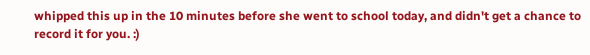whipped this up in the 10 minutes before she went to school today, and didn't get a chance to record it for you. :)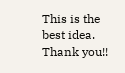This is the best idea. Thank you!!